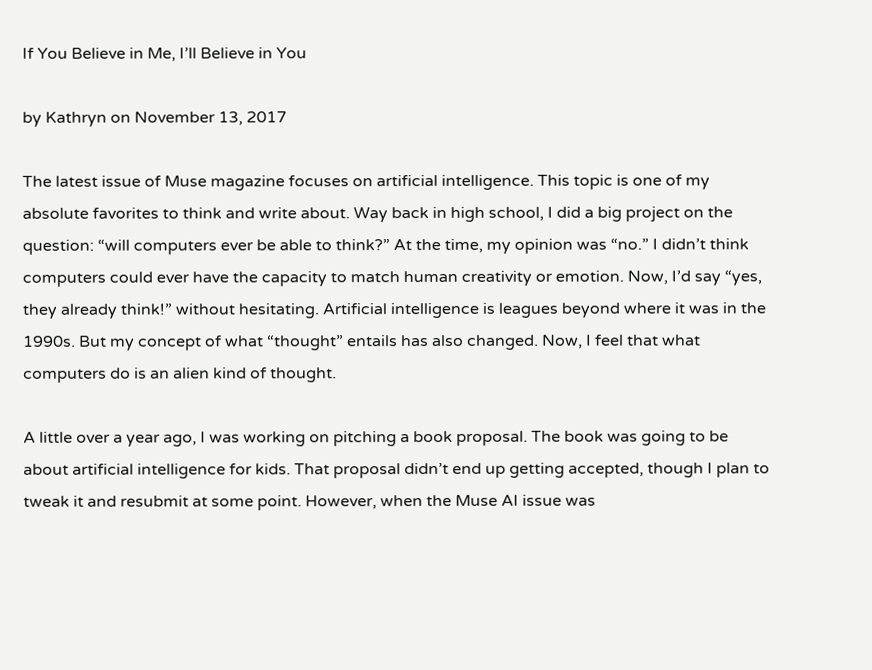If You Believe in Me, I’ll Believe in You

by Kathryn on November 13, 2017

The latest issue of Muse magazine focuses on artificial intelligence. This topic is one of my absolute favorites to think and write about. Way back in high school, I did a big project on the question: “will computers ever be able to think?” At the time, my opinion was “no.” I didn’t think computers could ever have the capacity to match human creativity or emotion. Now, I’d say “yes, they already think!” without hesitating. Artificial intelligence is leagues beyond where it was in the 1990s. But my concept of what “thought” entails has also changed. Now, I feel that what computers do is an alien kind of thought.

A little over a year ago, I was working on pitching a book proposal. The book was going to be about artificial intelligence for kids. That proposal didn’t end up getting accepted, though I plan to tweak it and resubmit at some point. However, when the Muse AI issue was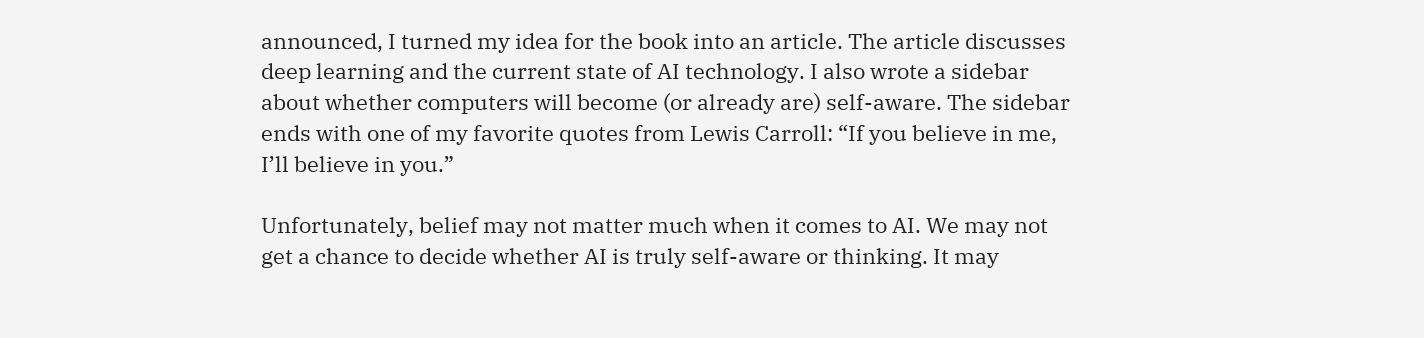announced, I turned my idea for the book into an article. The article discusses deep learning and the current state of AI technology. I also wrote a sidebar about whether computers will become (or already are) self-aware. The sidebar ends with one of my favorite quotes from Lewis Carroll: “If you believe in me, I’ll believe in you.”

Unfortunately, belief may not matter much when it comes to AI. We may not get a chance to decide whether AI is truly self-aware or thinking. It may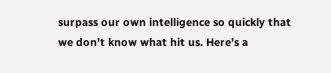surpass our own intelligence so quickly that we don’t know what hit us. Here’s a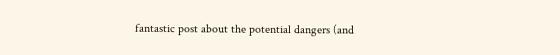fantastic post about the potential dangers (and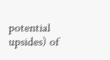potential upsides) of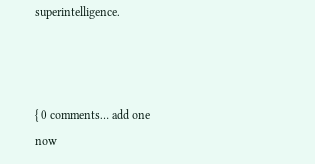superintelligence.



{ 0 comments… add one now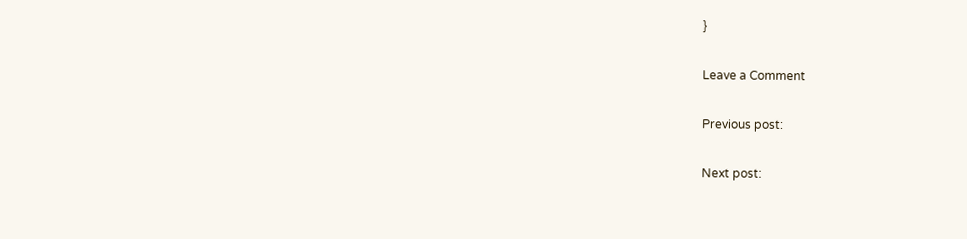}

Leave a Comment

Previous post:

Next post: